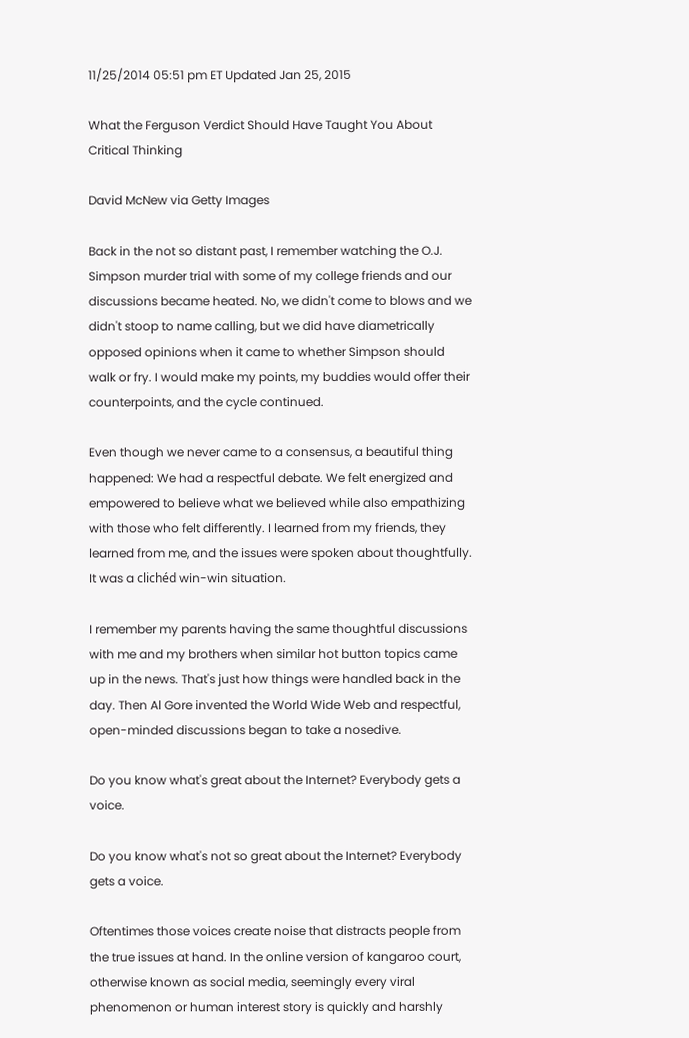11/25/2014 05:51 pm ET Updated Jan 25, 2015

What the Ferguson Verdict Should Have Taught You About Critical Thinking

David McNew via Getty Images

Back in the not so distant past, I remember watching the O.J. Simpson murder trial with some of my college friends and our discussions became heated. No, we didn't come to blows and we didn't stoop to name calling, but we did have diametrically opposed opinions when it came to whether Simpson should walk or fry. I would make my points, my buddies would offer their counterpoints, and the cycle continued.

Even though we never came to a consensus, a beautiful thing happened: We had a respectful debate. We felt energized and empowered to believe what we believed while also empathizing with those who felt differently. I learned from my friends, they learned from me, and the issues were spoken about thoughtfully. It was a clichéd win-win situation.

I remember my parents having the same thoughtful discussions with me and my brothers when similar hot button topics came up in the news. That's just how things were handled back in the day. Then Al Gore invented the World Wide Web and respectful, open-minded discussions began to take a nosedive.

Do you know what's great about the Internet? Everybody gets a voice.

Do you know what's not so great about the Internet? Everybody gets a voice.

Oftentimes those voices create noise that distracts people from the true issues at hand. In the online version of kangaroo court, otherwise known as social media, seemingly every viral phenomenon or human interest story is quickly and harshly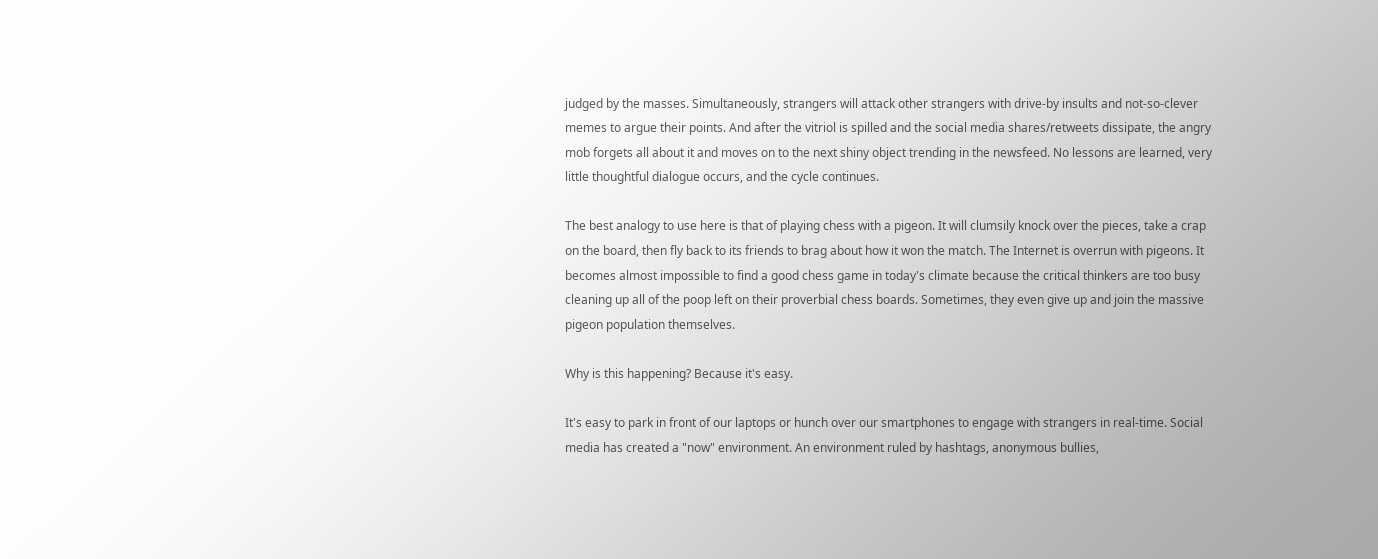judged by the masses. Simultaneously, strangers will attack other strangers with drive-by insults and not-so-clever memes to argue their points. And after the vitriol is spilled and the social media shares/retweets dissipate, the angry mob forgets all about it and moves on to the next shiny object trending in the newsfeed. No lessons are learned, very little thoughtful dialogue occurs, and the cycle continues.

The best analogy to use here is that of playing chess with a pigeon. It will clumsily knock over the pieces, take a crap on the board, then fly back to its friends to brag about how it won the match. The Internet is overrun with pigeons. It becomes almost impossible to find a good chess game in today's climate because the critical thinkers are too busy cleaning up all of the poop left on their proverbial chess boards. Sometimes, they even give up and join the massive pigeon population themselves.

Why is this happening? Because it's easy.

It's easy to park in front of our laptops or hunch over our smartphones to engage with strangers in real-time. Social media has created a "now" environment. An environment ruled by hashtags, anonymous bullies,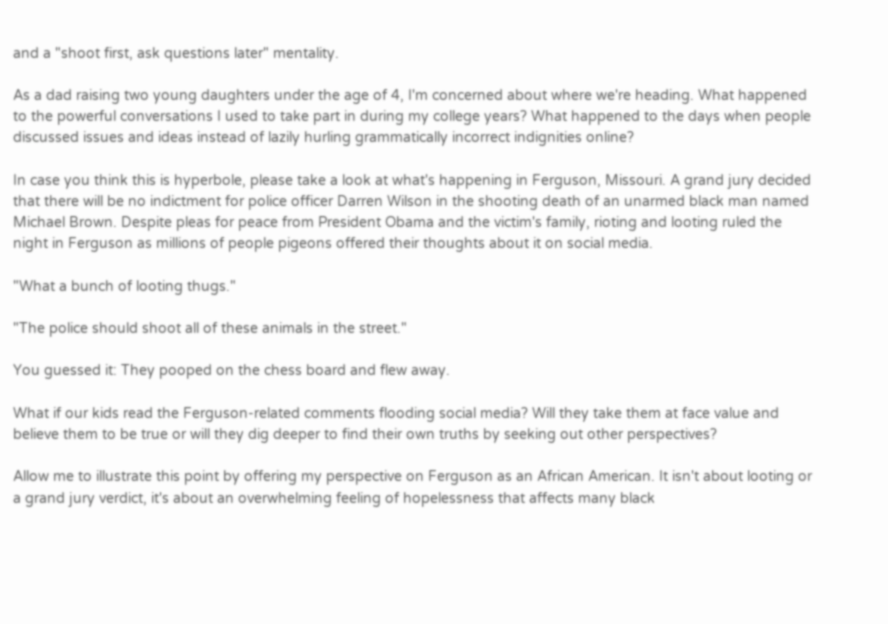and a "shoot first, ask questions later" mentality.

As a dad raising two young daughters under the age of 4, I'm concerned about where we're heading. What happened to the powerful conversations I used to take part in during my college years? What happened to the days when people discussed issues and ideas instead of lazily hurling grammatically incorrect indignities online?

In case you think this is hyperbole, please take a look at what's happening in Ferguson, Missouri. A grand jury decided that there will be no indictment for police officer Darren Wilson in the shooting death of an unarmed black man named Michael Brown. Despite pleas for peace from President Obama and the victim's family, rioting and looting ruled the night in Ferguson as millions of people pigeons offered their thoughts about it on social media.

"What a bunch of looting thugs."

"The police should shoot all of these animals in the street."

You guessed it: They pooped on the chess board and flew away.

What if our kids read the Ferguson-related comments flooding social media? Will they take them at face value and believe them to be true or will they dig deeper to find their own truths by seeking out other perspectives?

Allow me to illustrate this point by offering my perspective on Ferguson as an African American. It isn't about looting or a grand jury verdict, it's about an overwhelming feeling of hopelessness that affects many black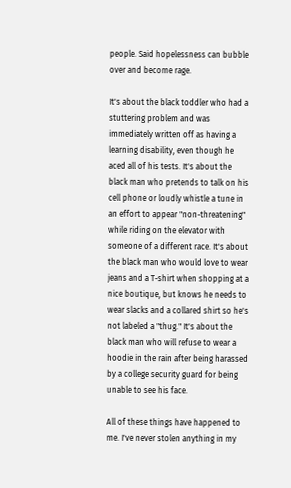people. Said hopelessness can bubble over and become rage.

It's about the black toddler who had a stuttering problem and was immediately written off as having a learning disability, even though he aced all of his tests. It's about the black man who pretends to talk on his cell phone or loudly whistle a tune in an effort to appear "non-threatening" while riding on the elevator with someone of a different race. It's about the black man who would love to wear jeans and a T-shirt when shopping at a nice boutique, but knows he needs to wear slacks and a collared shirt so he's not labeled a "thug." It's about the black man who will refuse to wear a hoodie in the rain after being harassed by a college security guard for being unable to see his face.

All of these things have happened to me. I've never stolen anything in my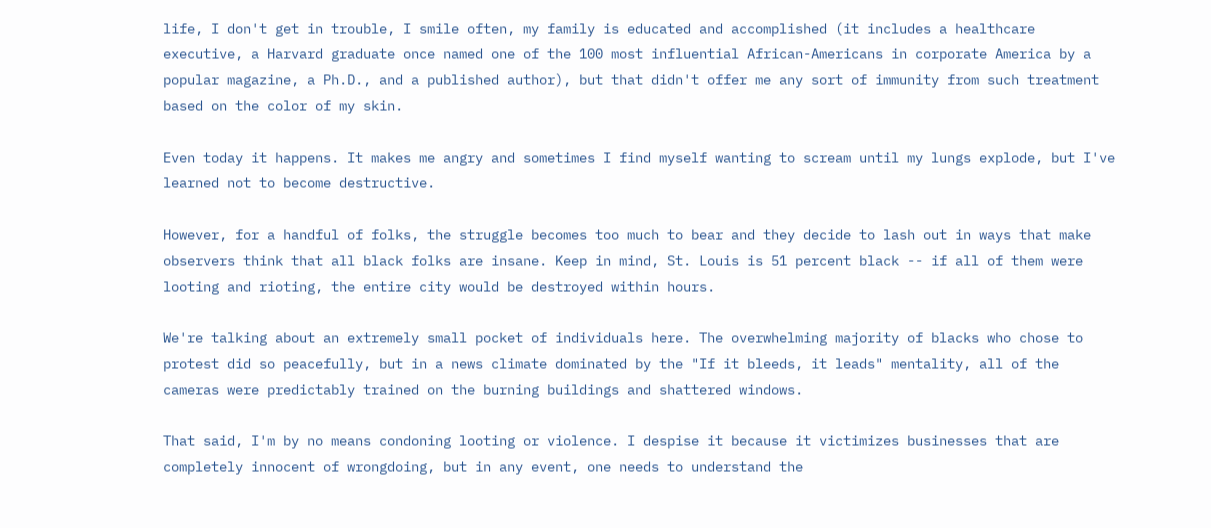life, I don't get in trouble, I smile often, my family is educated and accomplished (it includes a healthcare executive, a Harvard graduate once named one of the 100 most influential African-Americans in corporate America by a popular magazine, a Ph.D., and a published author), but that didn't offer me any sort of immunity from such treatment based on the color of my skin.

Even today it happens. It makes me angry and sometimes I find myself wanting to scream until my lungs explode, but I've learned not to become destructive.

However, for a handful of folks, the struggle becomes too much to bear and they decide to lash out in ways that make observers think that all black folks are insane. Keep in mind, St. Louis is 51 percent black -- if all of them were looting and rioting, the entire city would be destroyed within hours.

We're talking about an extremely small pocket of individuals here. The overwhelming majority of blacks who chose to protest did so peacefully, but in a news climate dominated by the "If it bleeds, it leads" mentality, all of the cameras were predictably trained on the burning buildings and shattered windows.

That said, I'm by no means condoning looting or violence. I despise it because it victimizes businesses that are completely innocent of wrongdoing, but in any event, one needs to understand the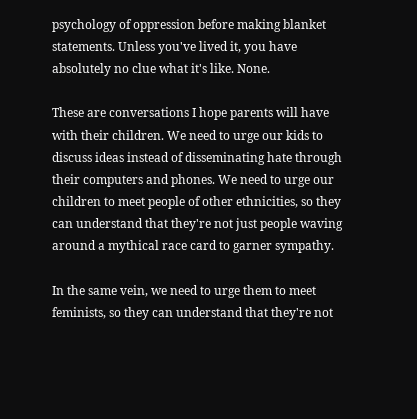psychology of oppression before making blanket statements. Unless you've lived it, you have absolutely no clue what it's like. None.

These are conversations I hope parents will have with their children. We need to urge our kids to discuss ideas instead of disseminating hate through their computers and phones. We need to urge our children to meet people of other ethnicities, so they can understand that they're not just people waving around a mythical race card to garner sympathy.

In the same vein, we need to urge them to meet feminists, so they can understand that they're not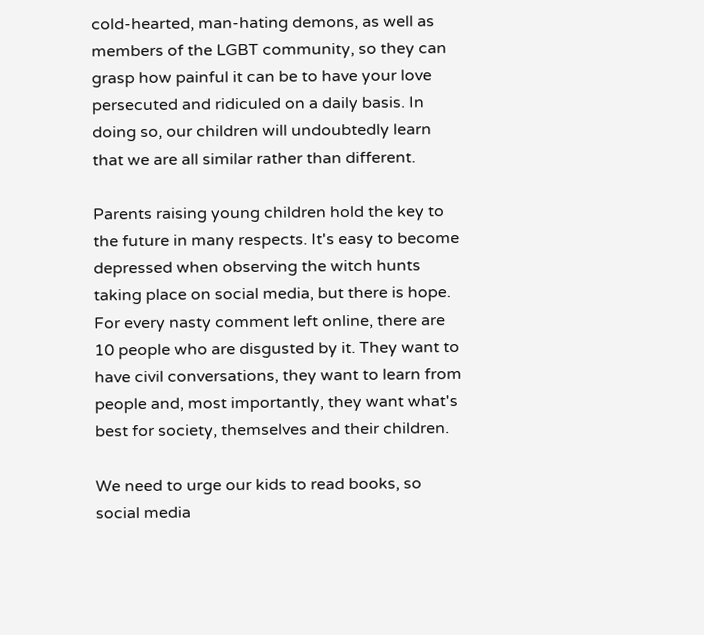cold-hearted, man-hating demons, as well as members of the LGBT community, so they can grasp how painful it can be to have your love persecuted and ridiculed on a daily basis. In doing so, our children will undoubtedly learn that we are all similar rather than different.

Parents raising young children hold the key to the future in many respects. It's easy to become depressed when observing the witch hunts taking place on social media, but there is hope. For every nasty comment left online, there are 10 people who are disgusted by it. They want to have civil conversations, they want to learn from people and, most importantly, they want what's best for society, themselves and their children.

We need to urge our kids to read books, so social media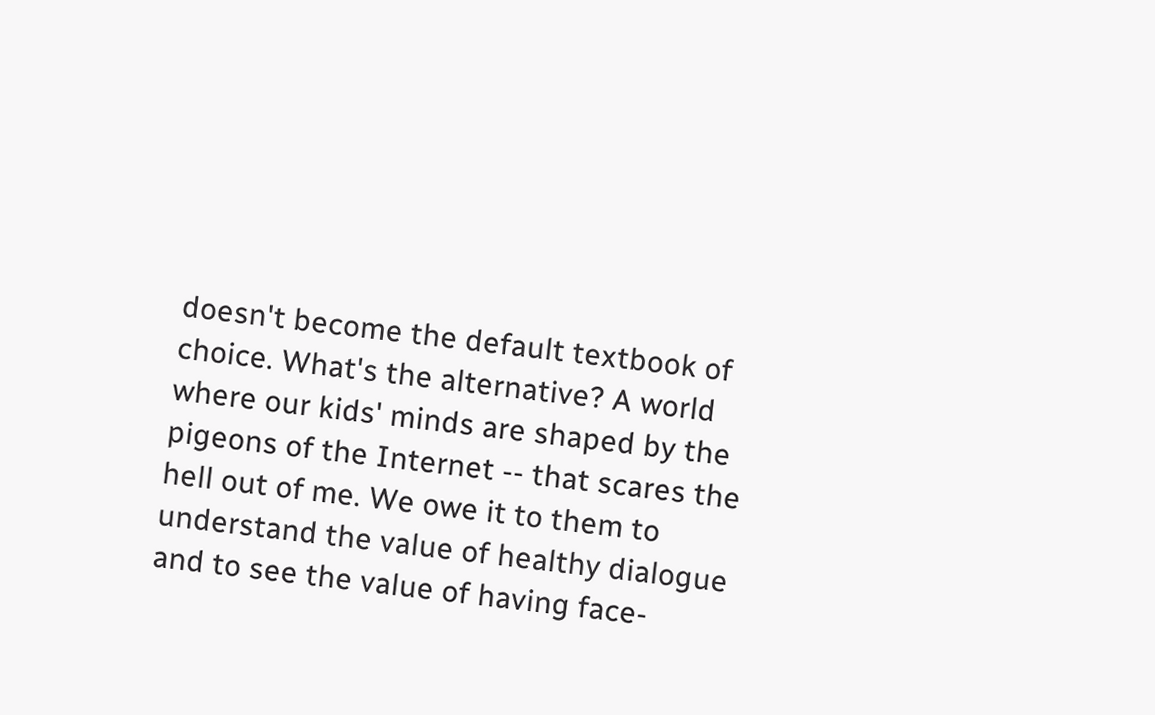doesn't become the default textbook of choice. What's the alternative? A world where our kids' minds are shaped by the pigeons of the Internet -- that scares the hell out of me. We owe it to them to understand the value of healthy dialogue and to see the value of having face-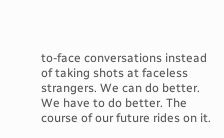to-face conversations instead of taking shots at faceless strangers. We can do better. We have to do better. The course of our future rides on it.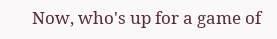Now, who's up for a game of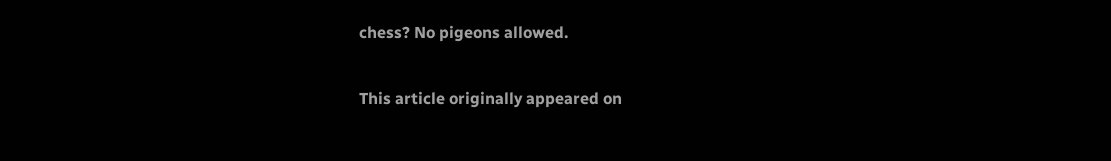chess? No pigeons allowed.

This article originally appeared on